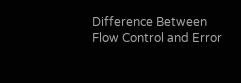Difference Between Flow Control and Error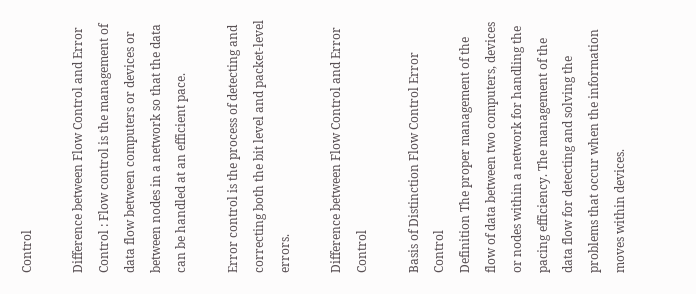Control

Difference between Flow Control and Error Control : Flow control is the management of data flow between computers or devices or between nodes in a network so that the data can be handled at an efficient pace.

Error control is the process of detecting and correcting both the bit level and packet-level errors.

Difference between Flow Control and Error Control

Basis of Distinction Flow Control Error Control
Definition The proper management of the flow of data between two computers, devices or nodes within a network for handling the pacing efficiency. The management of the data flow for detecting and solving the problems that occur when the information moves within devices.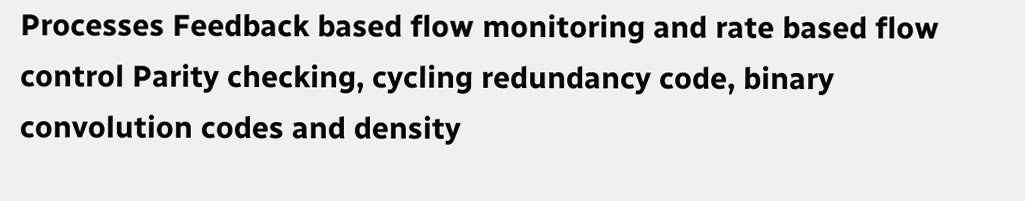Processes Feedback based flow monitoring and rate based flow control Parity checking, cycling redundancy code, binary convolution codes and density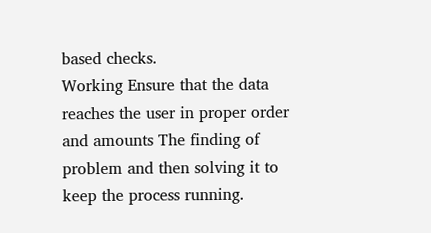based checks.
Working Ensure that the data reaches the user in proper order and amounts The finding of problem and then solving it to keep the process running.